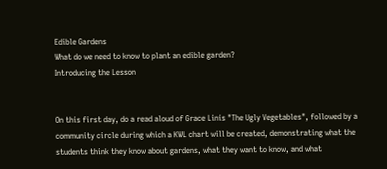Edible Gardens
What do we need to know to plant an edible garden?
Introducing the Lesson


On this first day, do a read aloud of Grace Linís "The Ugly Vegetables", followed by a community circle during which a KWL chart will be created, demonstrating what the students think they know about gardens, what they want to know, and what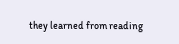they learned from reading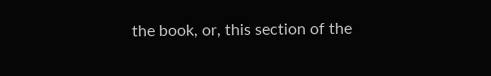the book, or, this section of the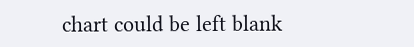chart could be left blank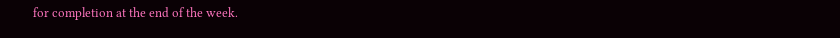for completion at the end of the week.